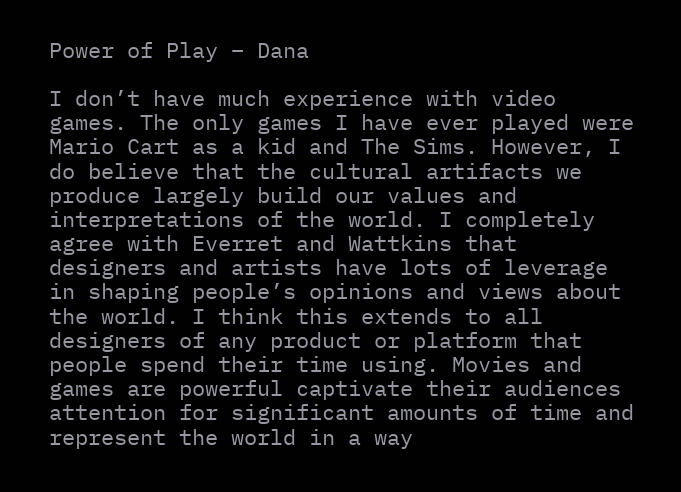Power of Play – Dana

I don’t have much experience with video games. The only games I have ever played were Mario Cart as a kid and The Sims. However, I do believe that the cultural artifacts we produce largely build our values and interpretations of the world. I completely agree with Everret and Wattkins that designers and artists have lots of leverage in shaping people’s opinions and views about the world. I think this extends to all designers of any product or platform that people spend their time using. Movies and games are powerful captivate their audiences attention for significant amounts of time and represent the world in a way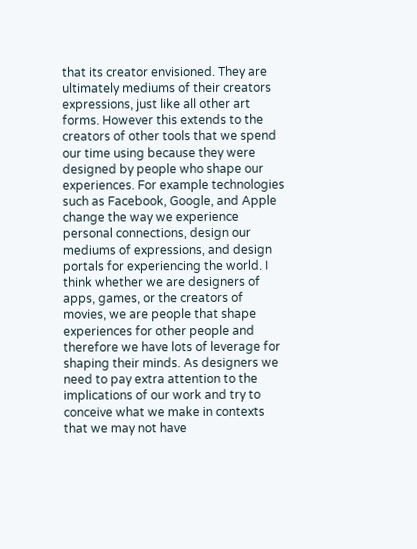that its creator envisioned. They are ultimately mediums of their creators expressions, just like all other art forms. However this extends to the creators of other tools that we spend our time using because they were designed by people who shape our experiences. For example technologies such as Facebook, Google, and Apple change the way we experience personal connections, design our mediums of expressions, and design portals for experiencing the world. I think whether we are designers of apps, games, or the creators of movies, we are people that shape experiences for other people and therefore we have lots of leverage for shaping their minds. As designers we need to pay extra attention to the implications of our work and try to conceive what we make in contexts that we may not have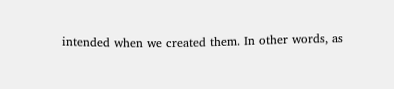intended when we created them. In other words, as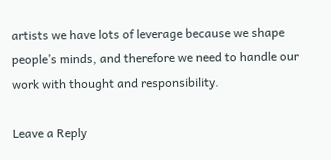artists we have lots of leverage because we shape people’s minds, and therefore we need to handle our work with thought and responsibility.

Leave a Reply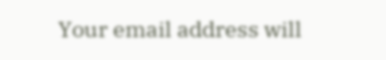Your email address will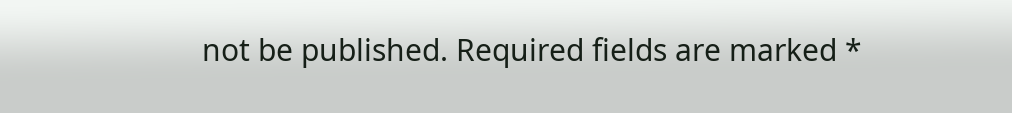not be published. Required fields are marked *